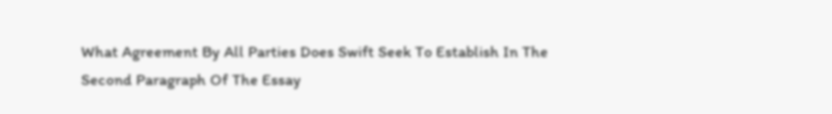What Agreement By All Parties Does Swift Seek To Establish In The Second Paragraph Of The Essay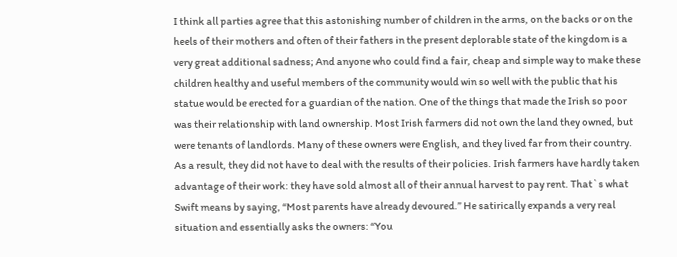I think all parties agree that this astonishing number of children in the arms, on the backs or on the heels of their mothers and often of their fathers in the present deplorable state of the kingdom is a very great additional sadness; And anyone who could find a fair, cheap and simple way to make these children healthy and useful members of the community would win so well with the public that his statue would be erected for a guardian of the nation. One of the things that made the Irish so poor was their relationship with land ownership. Most Irish farmers did not own the land they owned, but were tenants of landlords. Many of these owners were English, and they lived far from their country. As a result, they did not have to deal with the results of their policies. Irish farmers have hardly taken advantage of their work: they have sold almost all of their annual harvest to pay rent. That`s what Swift means by saying, “Most parents have already devoured.” He satirically expands a very real situation and essentially asks the owners: “You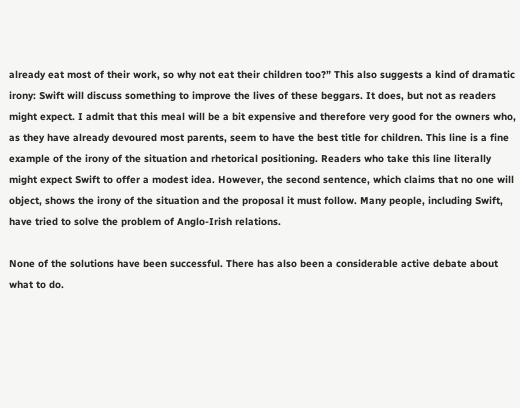already eat most of their work, so why not eat their children too?” This also suggests a kind of dramatic irony: Swift will discuss something to improve the lives of these beggars. It does, but not as readers might expect. I admit that this meal will be a bit expensive and therefore very good for the owners who, as they have already devoured most parents, seem to have the best title for children. This line is a fine example of the irony of the situation and rhetorical positioning. Readers who take this line literally might expect Swift to offer a modest idea. However, the second sentence, which claims that no one will object, shows the irony of the situation and the proposal it must follow. Many people, including Swift, have tried to solve the problem of Anglo-Irish relations.

None of the solutions have been successful. There has also been a considerable active debate about what to do.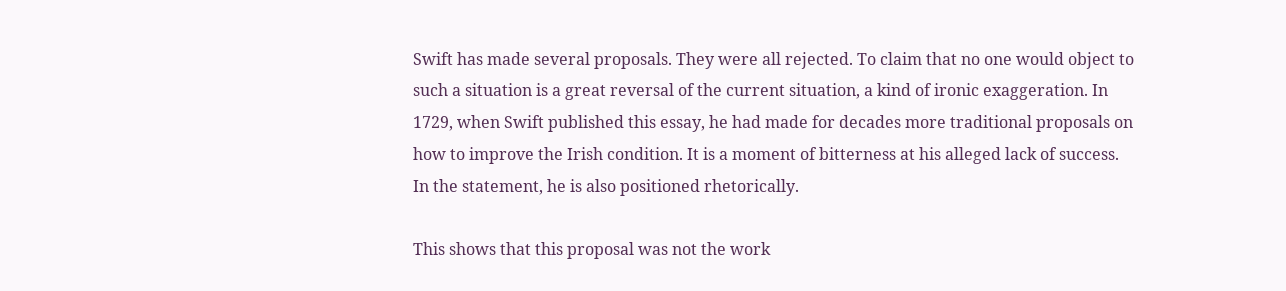Swift has made several proposals. They were all rejected. To claim that no one would object to such a situation is a great reversal of the current situation, a kind of ironic exaggeration. In 1729, when Swift published this essay, he had made for decades more traditional proposals on how to improve the Irish condition. It is a moment of bitterness at his alleged lack of success. In the statement, he is also positioned rhetorically.

This shows that this proposal was not the work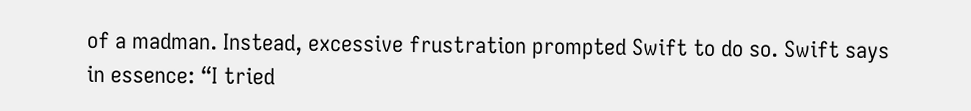of a madman. Instead, excessive frustration prompted Swift to do so. Swift says in essence: “I tried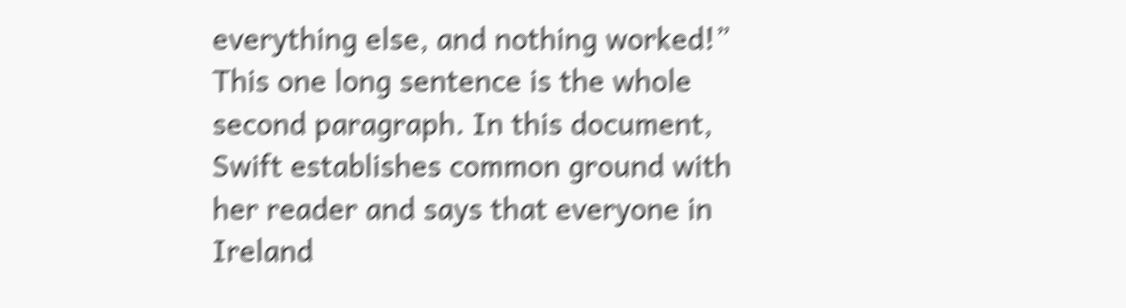everything else, and nothing worked!” This one long sentence is the whole second paragraph. In this document, Swift establishes common ground with her reader and says that everyone in Ireland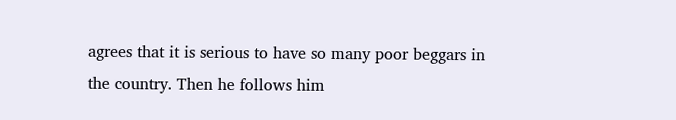agrees that it is serious to have so many poor beggars in the country. Then he follows him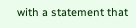with a statement that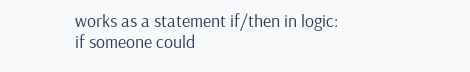works as a statement if/then in logic: if someone could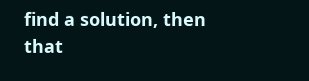find a solution, then that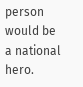person would be a national hero.